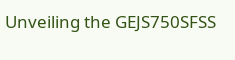Unveiling the GEJS750SFSS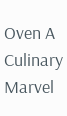Oven A Culinary Marvel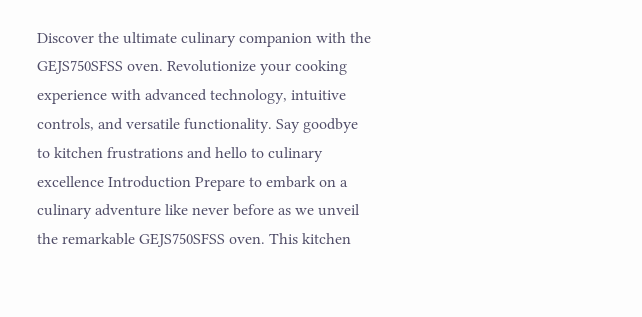Discover the ultimate culinary companion with the GEJS750SFSS oven. Revolutionize your cooking experience with advanced technology, intuitive controls, and versatile functionality. Say goodbye to kitchen frustrations and hello to culinary excellence Introduction Prepare to embark on a culinary adventure like never before as we unveil the remarkable GEJS750SFSS oven. This kitchen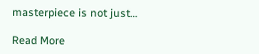masterpiece is not just…

Read More